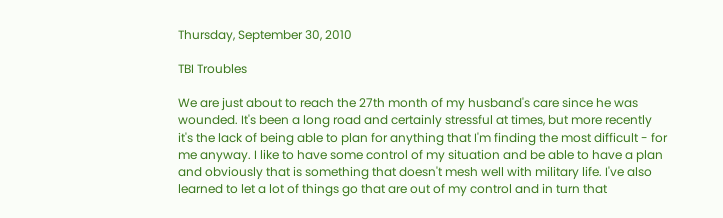Thursday, September 30, 2010

TBI Troubles

We are just about to reach the 27th month of my husband's care since he was wounded. It's been a long road and certainly stressful at times, but more recently it's the lack of being able to plan for anything that I'm finding the most difficult - for me anyway. I like to have some control of my situation and be able to have a plan and obviously that is something that doesn't mesh well with military life. I've also learned to let a lot of things go that are out of my control and in turn that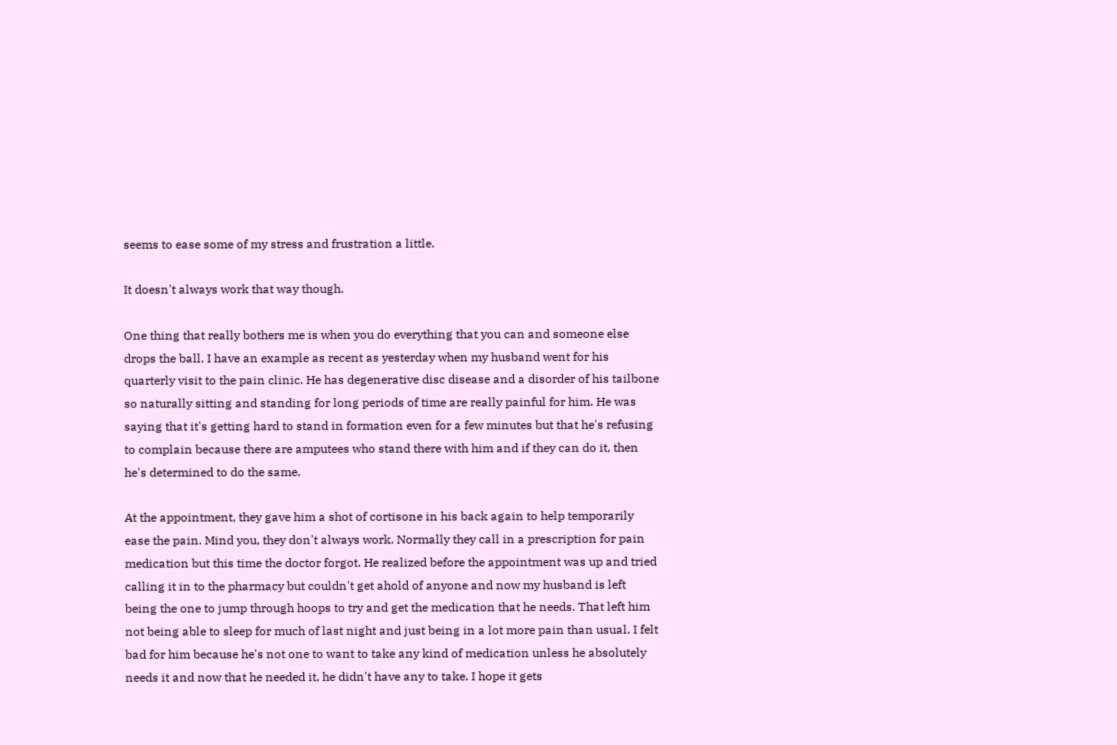seems to ease some of my stress and frustration a little.

It doesn't always work that way though.

One thing that really bothers me is when you do everything that you can and someone else drops the ball. I have an example as recent as yesterday when my husband went for his quarterly visit to the pain clinic. He has degenerative disc disease and a disorder of his tailbone so naturally sitting and standing for long periods of time are really painful for him. He was saying that it's getting hard to stand in formation even for a few minutes but that he's refusing to complain because there are amputees who stand there with him and if they can do it, then he's determined to do the same.

At the appointment, they gave him a shot of cortisone in his back again to help temporarily ease the pain. Mind you, they don't always work. Normally they call in a prescription for pain medication but this time the doctor forgot. He realized before the appointment was up and tried calling it in to the pharmacy but couldn't get ahold of anyone and now my husband is left being the one to jump through hoops to try and get the medication that he needs. That left him not being able to sleep for much of last night and just being in a lot more pain than usual. I felt bad for him because he's not one to want to take any kind of medication unless he absolutely needs it and now that he needed it, he didn't have any to take. I hope it gets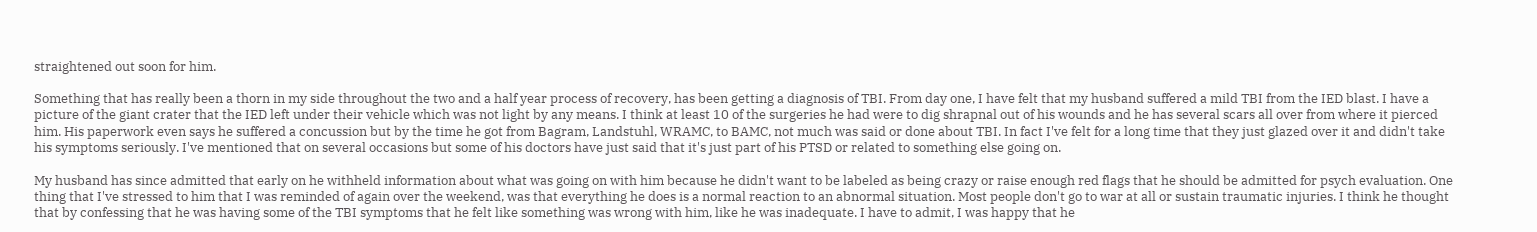straightened out soon for him.

Something that has really been a thorn in my side throughout the two and a half year process of recovery, has been getting a diagnosis of TBI. From day one, I have felt that my husband suffered a mild TBI from the IED blast. I have a picture of the giant crater that the IED left under their vehicle which was not light by any means. I think at least 10 of the surgeries he had were to dig shrapnal out of his wounds and he has several scars all over from where it pierced him. His paperwork even says he suffered a concussion but by the time he got from Bagram, Landstuhl, WRAMC, to BAMC, not much was said or done about TBI. In fact I've felt for a long time that they just glazed over it and didn't take his symptoms seriously. I've mentioned that on several occasions but some of his doctors have just said that it's just part of his PTSD or related to something else going on.

My husband has since admitted that early on he withheld information about what was going on with him because he didn't want to be labeled as being crazy or raise enough red flags that he should be admitted for psych evaluation. One thing that I've stressed to him that I was reminded of again over the weekend, was that everything he does is a normal reaction to an abnormal situation. Most people don't go to war at all or sustain traumatic injuries. I think he thought that by confessing that he was having some of the TBI symptoms that he felt like something was wrong with him, like he was inadequate. I have to admit, I was happy that he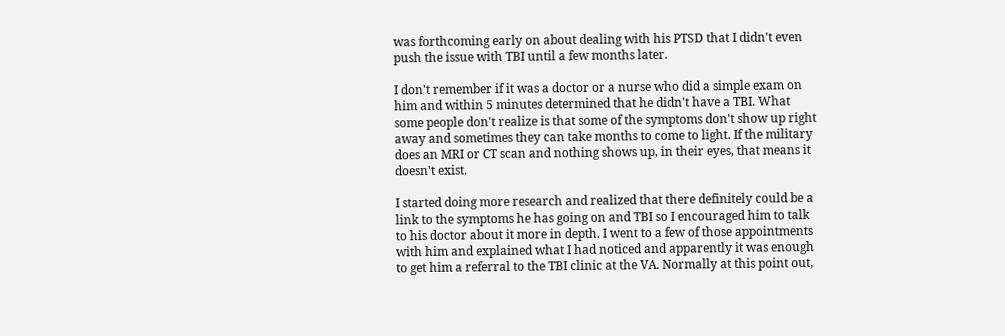was forthcoming early on about dealing with his PTSD that I didn't even push the issue with TBI until a few months later.

I don't remember if it was a doctor or a nurse who did a simple exam on him and within 5 minutes determined that he didn't have a TBI. What some people don't realize is that some of the symptoms don't show up right away and sometimes they can take months to come to light. If the military does an MRI or CT scan and nothing shows up, in their eyes, that means it doesn't exist.

I started doing more research and realized that there definitely could be a link to the symptoms he has going on and TBI so I encouraged him to talk to his doctor about it more in depth. I went to a few of those appointments with him and explained what I had noticed and apparently it was enough to get him a referral to the TBI clinic at the VA. Normally at this point out,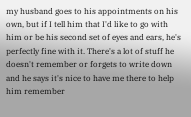my husband goes to his appointments on his own, but if I tell him that I'd like to go with him or be his second set of eyes and ears, he's perfectly fine with it. There's a lot of stuff he doesn't remember or forgets to write down and he says it's nice to have me there to help him remember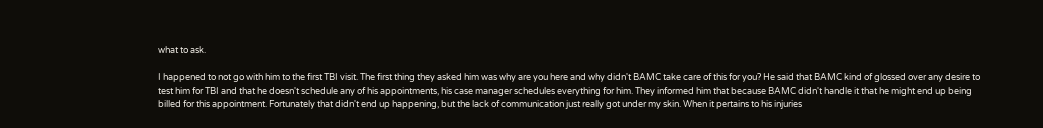what to ask.

I happened to not go with him to the first TBI visit. The first thing they asked him was why are you here and why didn't BAMC take care of this for you? He said that BAMC kind of glossed over any desire to test him for TBI and that he doesn't schedule any of his appointments, his case manager schedules everything for him. They informed him that because BAMC didn't handle it that he might end up being billed for this appointment. Fortunately that didn't end up happening, but the lack of communication just really got under my skin. When it pertains to his injuries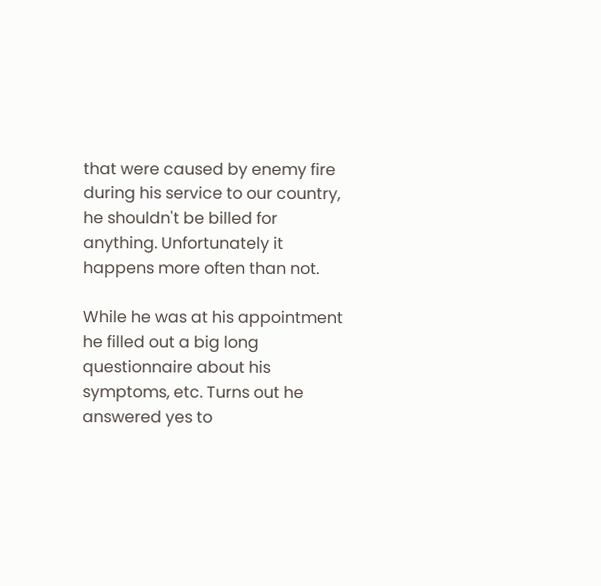that were caused by enemy fire during his service to our country, he shouldn't be billed for anything. Unfortunately it happens more often than not.

While he was at his appointment he filled out a big long questionnaire about his symptoms, etc. Turns out he answered yes to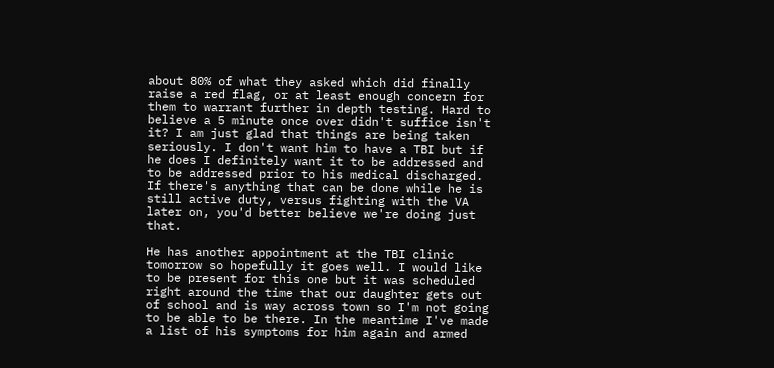about 80% of what they asked which did finally raise a red flag, or at least enough concern for them to warrant further in depth testing. Hard to believe a 5 minute once over didn't suffice isn't it? I am just glad that things are being taken seriously. I don't want him to have a TBI but if he does I definitely want it to be addressed and to be addressed prior to his medical discharged. If there's anything that can be done while he is still active duty, versus fighting with the VA later on, you'd better believe we're doing just that.

He has another appointment at the TBI clinic tomorrow so hopefully it goes well. I would like to be present for this one but it was scheduled right around the time that our daughter gets out of school and is way across town so I'm not going to be able to be there. In the meantime I've made a list of his symptoms for him again and armed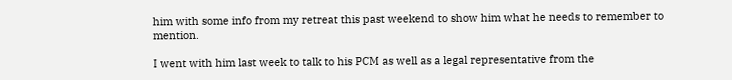him with some info from my retreat this past weekend to show him what he needs to remember to mention.

I went with him last week to talk to his PCM as well as a legal representative from the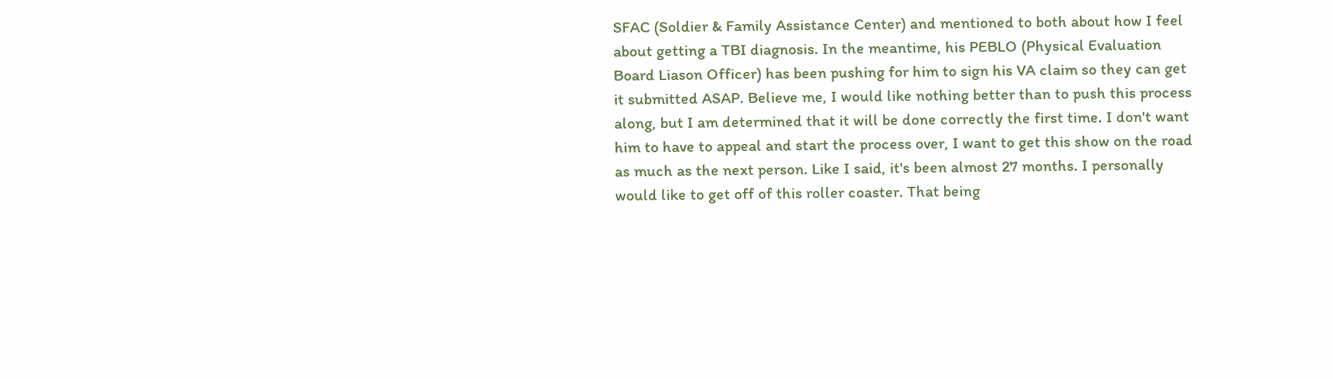SFAC (Soldier & Family Assistance Center) and mentioned to both about how I feel about getting a TBI diagnosis. In the meantime, his PEBLO (Physical Evaluation Board Liason Officer) has been pushing for him to sign his VA claim so they can get it submitted ASAP. Believe me, I would like nothing better than to push this process along, but I am determined that it will be done correctly the first time. I don't want him to have to appeal and start the process over, I want to get this show on the road as much as the next person. Like I said, it's been almost 27 months. I personally would like to get off of this roller coaster. That being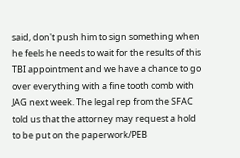said, don't push him to sign something when he feels he needs to wait for the results of this TBI appointment and we have a chance to go over everything with a fine tooth comb with JAG next week. The legal rep from the SFAC told us that the attorney may request a hold to be put on the paperwork/PEB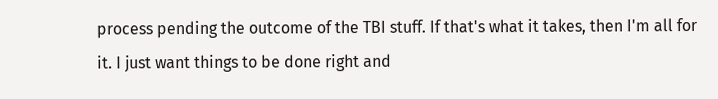process pending the outcome of the TBI stuff. If that's what it takes, then I'm all for it. I just want things to be done right and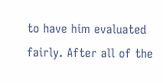to have him evaluated fairly. After all of the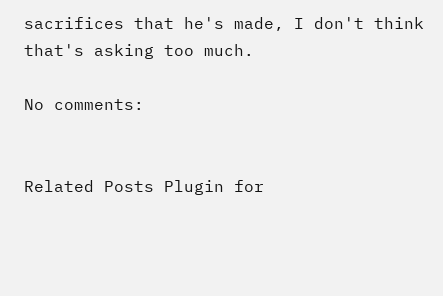sacrifices that he's made, I don't think that's asking too much.

No comments:


Related Posts Plugin for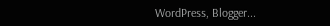WordPress, Blogger...